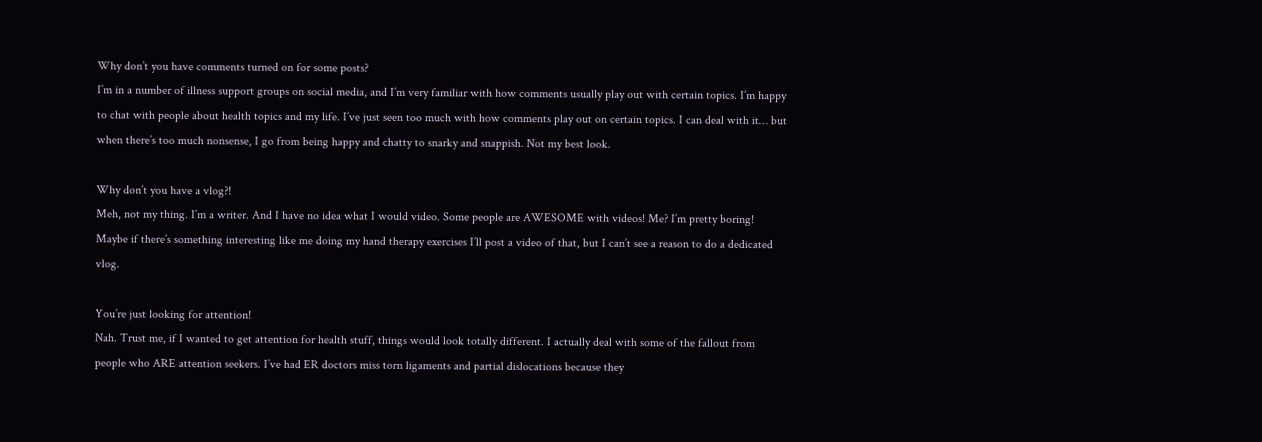Why don’t you have comments turned on for some posts?
I’m in a number of illness support groups on social media, and I’m very familiar with how comments usually play out with certain topics. I’m happy to chat with people about health topics and my life. I’ve just seen too much with how comments play out on certain topics. I can deal with it… but when there’s too much nonsense, I go from being happy and chatty to snarky and snappish. Not my best look.

Why don’t you have a vlog?!
Meh, not my thing. I’m a writer. And I have no idea what I would video. Some people are AWESOME with videos! Me? I’m pretty boring! Maybe if there’s something interesting like me doing my hand therapy exercises I’ll post a video of that, but I can’t see a reason to do a dedicated vlog.

You’re just looking for attention!
Nah. Trust me, if I wanted to get attention for health stuff, things would look totally different. I actually deal with some of the fallout from people who ARE attention seekers. I’ve had ER doctors miss torn ligaments and partial dislocations because they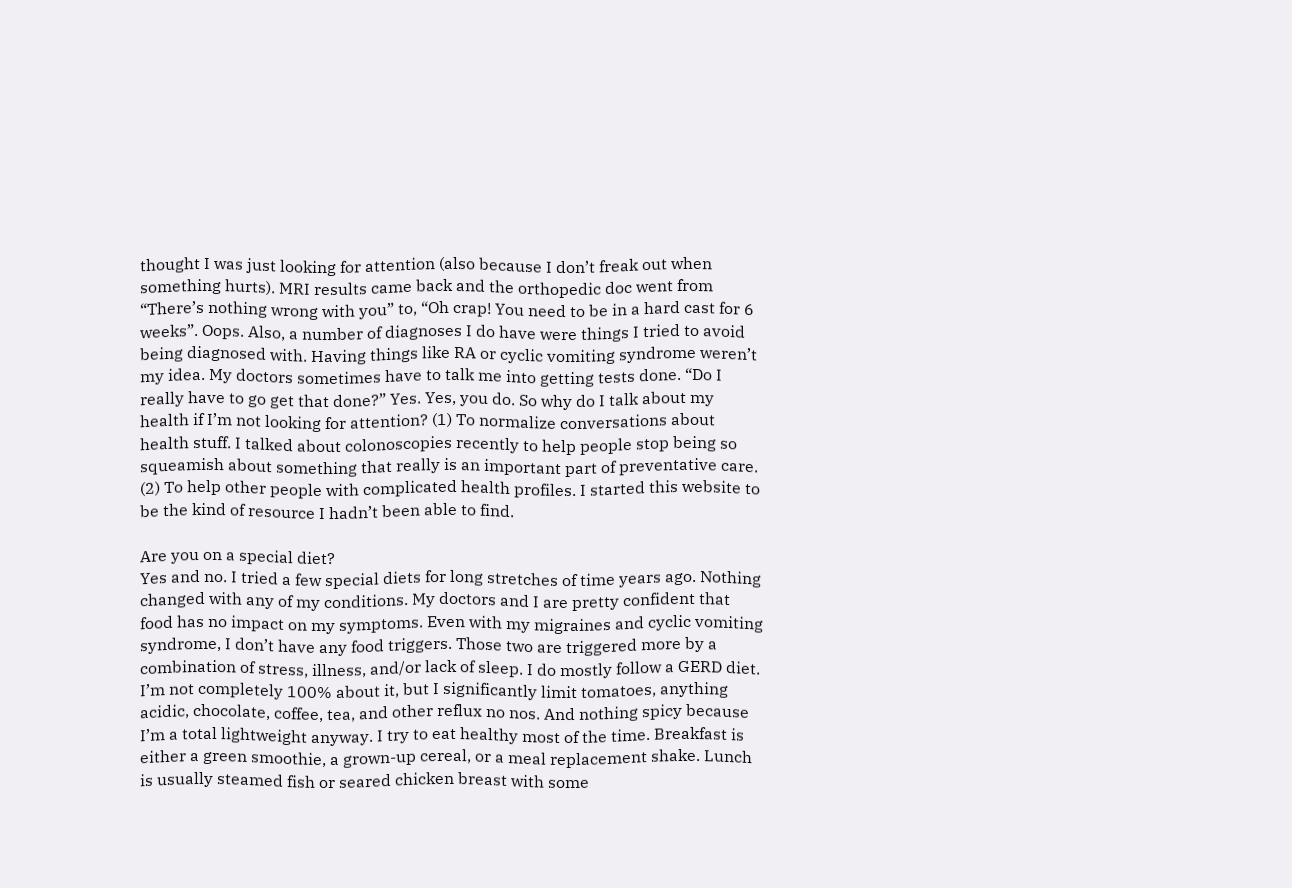thought I was just looking for attention (also because I don’t freak out when something hurts). MRI results came back and the orthopedic doc went from “There’s nothing wrong with you” to, “Oh crap! You need to be in a hard cast for 6 weeks”. Oops. Also, a number of diagnoses I do have were things I tried to avoid being diagnosed with. Having things like RA or cyclic vomiting syndrome weren’t my idea. My doctors sometimes have to talk me into getting tests done. “Do I really have to go get that done?” Yes. Yes, you do. So why do I talk about my health if I’m not looking for attention? (1) To normalize conversations about health stuff. I talked about colonoscopies recently to help people stop being so squeamish about something that really is an important part of preventative care. (2) To help other people with complicated health profiles. I started this website to be the kind of resource I hadn’t been able to find.

Are you on a special diet?
Yes and no. I tried a few special diets for long stretches of time years ago. Nothing changed with any of my conditions. My doctors and I are pretty confident that food has no impact on my symptoms. Even with my migraines and cyclic vomiting syndrome, I don’t have any food triggers. Those two are triggered more by a combination of stress, illness, and/or lack of sleep. I do mostly follow a GERD diet. I’m not completely 100% about it, but I significantly limit tomatoes, anything acidic, chocolate, coffee, tea, and other reflux no nos. And nothing spicy because I’m a total lightweight anyway. I try to eat healthy most of the time. Breakfast is either a green smoothie, a grown-up cereal, or a meal replacement shake. Lunch is usually steamed fish or seared chicken breast with some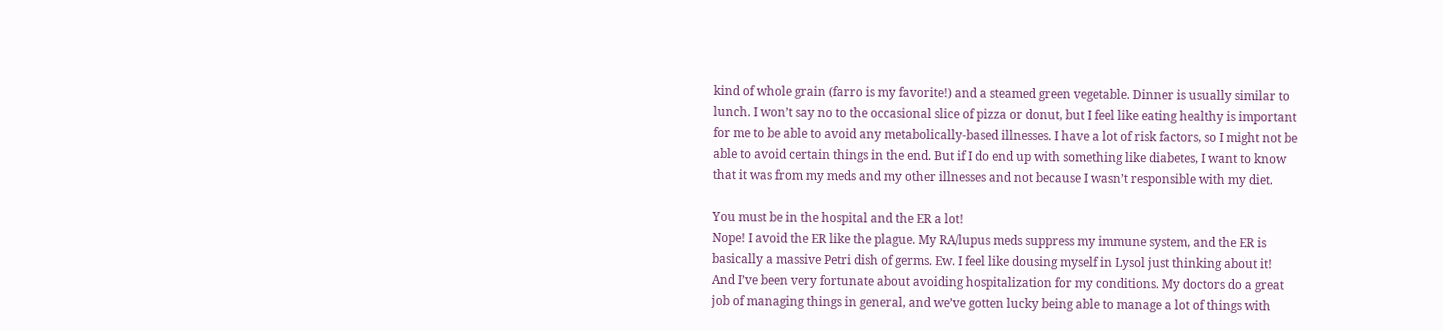kind of whole grain (farro is my favorite!) and a steamed green vegetable. Dinner is usually similar to lunch. I won’t say no to the occasional slice of pizza or donut, but I feel like eating healthy is important for me to be able to avoid any metabolically-based illnesses. I have a lot of risk factors, so I might not be able to avoid certain things in the end. But if I do end up with something like diabetes, I want to know that it was from my meds and my other illnesses and not because I wasn’t responsible with my diet.

You must be in the hospital and the ER a lot!
Nope! I avoid the ER like the plague. My RA/lupus meds suppress my immune system, and the ER is basically a massive Petri dish of germs. Ew. I feel like dousing myself in Lysol just thinking about it! And I’ve been very fortunate about avoiding hospitalization for my conditions. My doctors do a great job of managing things in general, and we’ve gotten lucky being able to manage a lot of things with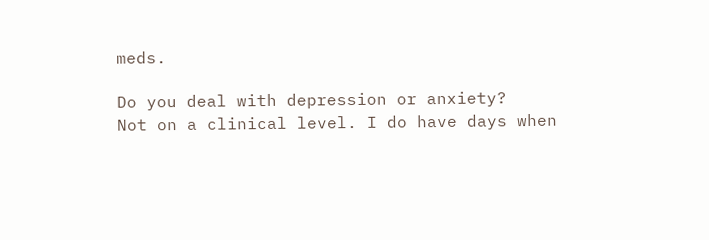meds.

Do you deal with depression or anxiety?
Not on a clinical level. I do have days when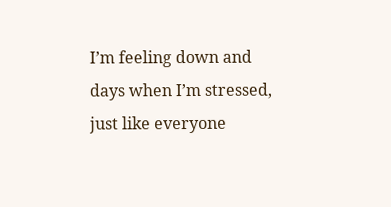I’m feeling down and days when I’m stressed, just like everyone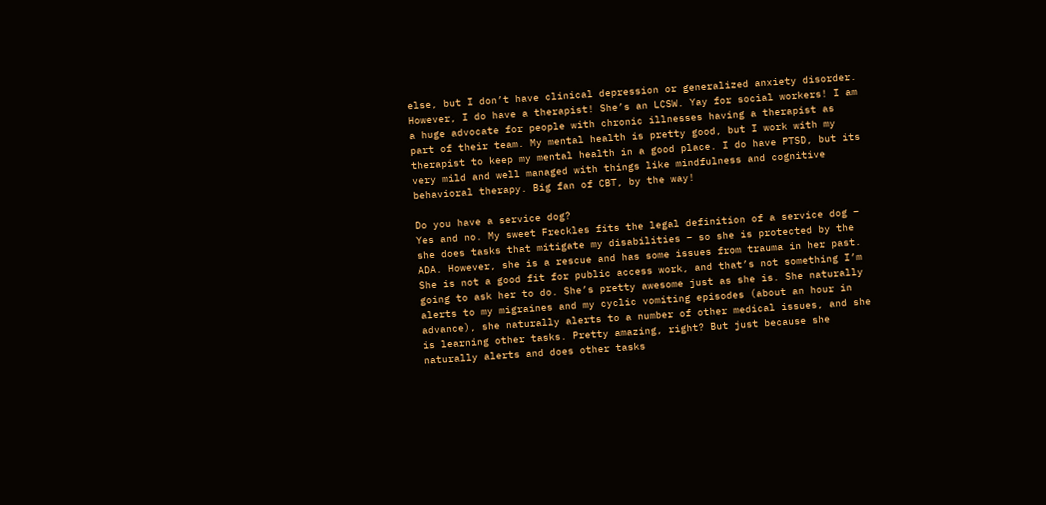else, but I don’t have clinical depression or generalized anxiety disorder. However, I do have a therapist! She’s an LCSW. Yay for social workers! I am a huge advocate for people with chronic illnesses having a therapist as part of their team. My mental health is pretty good, but I work with my therapist to keep my mental health in a good place. I do have PTSD, but its very mild and well managed with things like mindfulness and cognitive behavioral therapy. Big fan of CBT, by the way!

Do you have a service dog?
Yes and no. My sweet Freckles fits the legal definition of a service dog – she does tasks that mitigate my disabilities – so she is protected by the ADA. However, she is a rescue and has some issues from trauma in her past. She is not a good fit for public access work, and that’s not something I’m going to ask her to do. She’s pretty awesome just as she is. She naturally alerts to my migraines and my cyclic vomiting episodes (about an hour in advance), she naturally alerts to a number of other medical issues, and she is learning other tasks. Pretty amazing, right? But just because she naturally alerts and does other tasks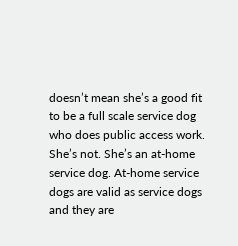doesn’t mean she’s a good fit to be a full scale service dog who does public access work. She’s not. She’s an at-home service dog. At-home service dogs are valid as service dogs and they are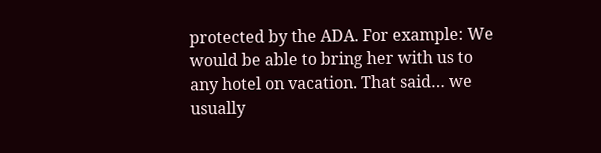protected by the ADA. For example: We would be able to bring her with us to any hotel on vacation. That said… we usually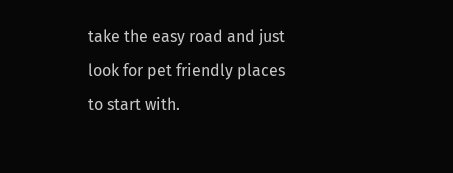take the easy road and just look for pet friendly places to start with.